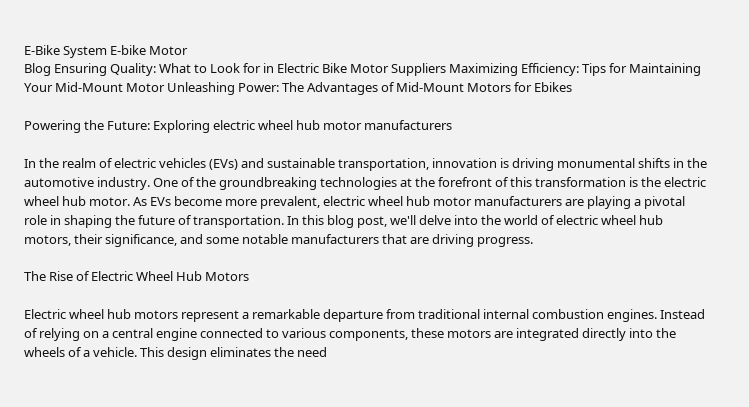E-Bike System E-bike Motor
Blog Ensuring Quality: What to Look for in Electric Bike Motor Suppliers Maximizing Efficiency: Tips for Maintaining Your Mid-Mount Motor Unleashing Power: The Advantages of Mid-Mount Motors for Ebikes

Powering the Future: Exploring electric wheel hub motor manufacturers

In the realm of electric vehicles (EVs) and sustainable transportation, innovation is driving monumental shifts in the automotive industry. One of the groundbreaking technologies at the forefront of this transformation is the electric wheel hub motor. As EVs become more prevalent, electric wheel hub motor manufacturers are playing a pivotal role in shaping the future of transportation. In this blog post, we'll delve into the world of electric wheel hub motors, their significance, and some notable manufacturers that are driving progress.

The Rise of Electric Wheel Hub Motors

Electric wheel hub motors represent a remarkable departure from traditional internal combustion engines. Instead of relying on a central engine connected to various components, these motors are integrated directly into the wheels of a vehicle. This design eliminates the need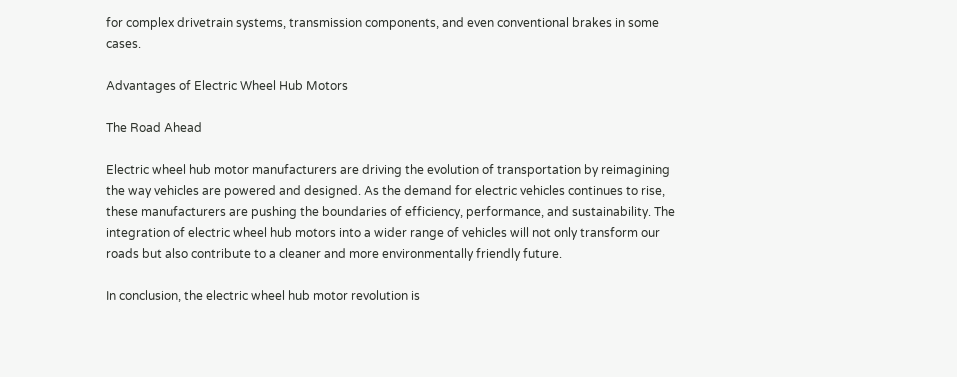for complex drivetrain systems, transmission components, and even conventional brakes in some cases.

Advantages of Electric Wheel Hub Motors

The Road Ahead

Electric wheel hub motor manufacturers are driving the evolution of transportation by reimagining the way vehicles are powered and designed. As the demand for electric vehicles continues to rise, these manufacturers are pushing the boundaries of efficiency, performance, and sustainability. The integration of electric wheel hub motors into a wider range of vehicles will not only transform our roads but also contribute to a cleaner and more environmentally friendly future.

In conclusion, the electric wheel hub motor revolution is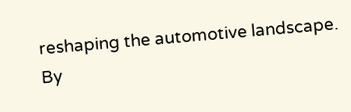reshaping the automotive landscape. By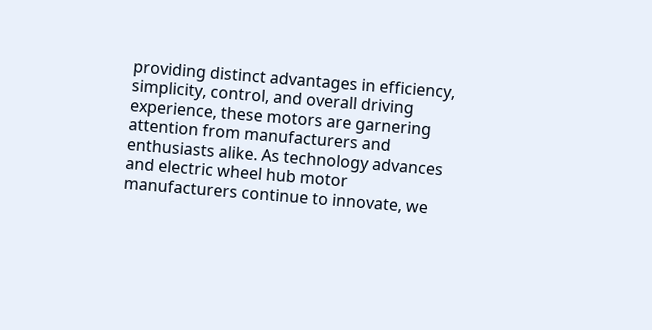providing distinct advantages in efficiency, simplicity, control, and overall driving experience, these motors are garnering attention from manufacturers and enthusiasts alike. As technology advances and electric wheel hub motor manufacturers continue to innovate, we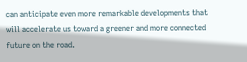can anticipate even more remarkable developments that will accelerate us toward a greener and more connected future on the road.